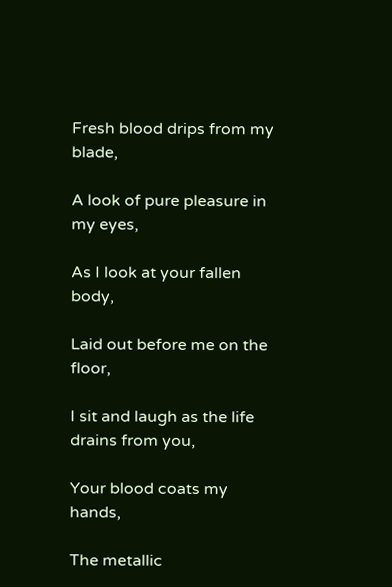Fresh blood drips from my blade,

A look of pure pleasure in my eyes,

As I look at your fallen body,

Laid out before me on the floor,

I sit and laugh as the life drains from you,

Your blood coats my hands,

The metallic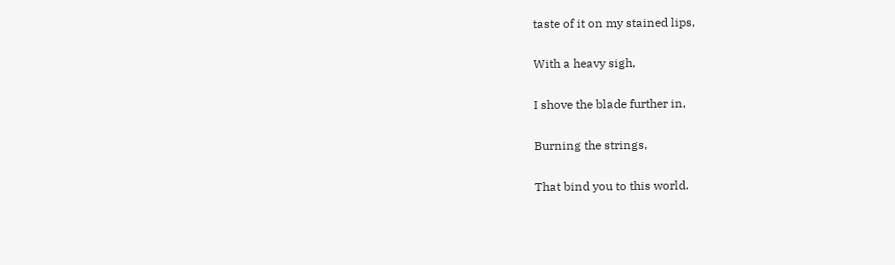taste of it on my stained lips,

With a heavy sigh,

I shove the blade further in,

Burning the strings,

That bind you to this world.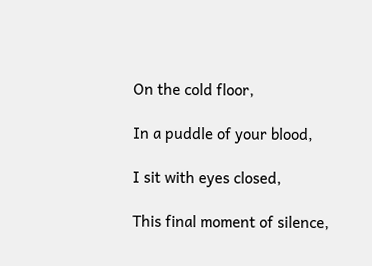On the cold floor,

In a puddle of your blood,

I sit with eyes closed,

This final moment of silence,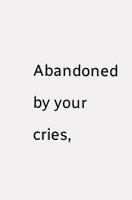Abandoned by your cries,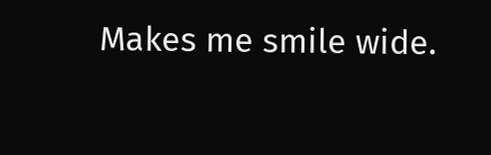Makes me smile wide.